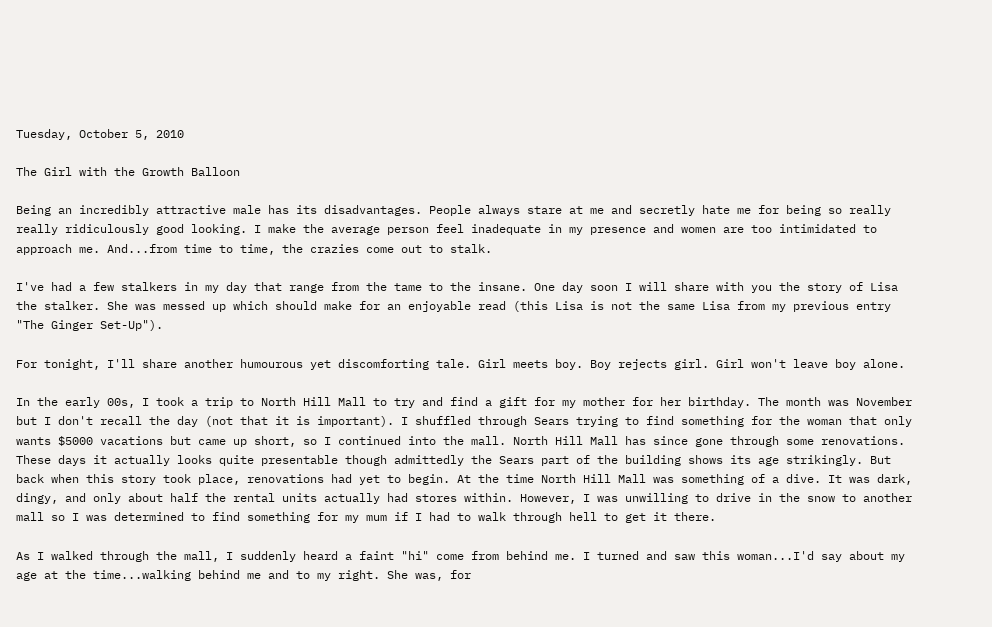Tuesday, October 5, 2010

The Girl with the Growth Balloon

Being an incredibly attractive male has its disadvantages. People always stare at me and secretly hate me for being so really really ridiculously good looking. I make the average person feel inadequate in my presence and women are too intimidated to approach me. And...from time to time, the crazies come out to stalk.

I've had a few stalkers in my day that range from the tame to the insane. One day soon I will share with you the story of Lisa the stalker. She was messed up which should make for an enjoyable read (this Lisa is not the same Lisa from my previous entry "The Ginger Set-Up").

For tonight, I'll share another humourous yet discomforting tale. Girl meets boy. Boy rejects girl. Girl won't leave boy alone.

In the early 00s, I took a trip to North Hill Mall to try and find a gift for my mother for her birthday. The month was November but I don't recall the day (not that it is important). I shuffled through Sears trying to find something for the woman that only wants $5000 vacations but came up short, so I continued into the mall. North Hill Mall has since gone through some renovations. These days it actually looks quite presentable though admittedly the Sears part of the building shows its age strikingly. But back when this story took place, renovations had yet to begin. At the time North Hill Mall was something of a dive. It was dark, dingy, and only about half the rental units actually had stores within. However, I was unwilling to drive in the snow to another mall so I was determined to find something for my mum if I had to walk through hell to get it there.

As I walked through the mall, I suddenly heard a faint "hi" come from behind me. I turned and saw this woman...I'd say about my age at the time...walking behind me and to my right. She was, for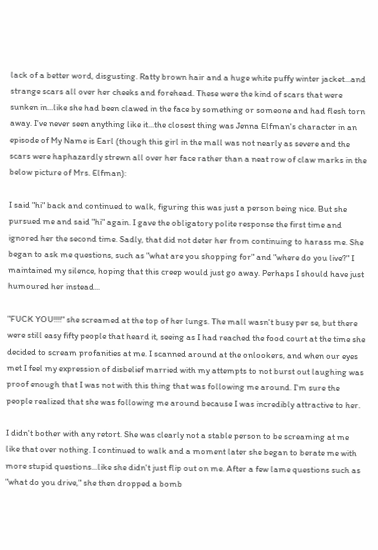lack of a better word, disgusting. Ratty brown hair and a huge white puffy winter jacket...and strange scars all over her cheeks and forehead. These were the kind of scars that were sunken in...like she had been clawed in the face by something or someone and had flesh torn away. I've never seen anything like it...the closest thing was Jenna Elfman's character in an episode of My Name is Earl (though this girl in the mall was not nearly as severe and the scars were haphazardly strewn all over her face rather than a neat row of claw marks in the below picture of Mrs. Elfman):

I said "hi" back and continued to walk, figuring this was just a person being nice. But she pursued me and said "hi" again. I gave the obligatory polite response the first time and ignored her the second time. Sadly, that did not deter her from continuing to harass me. She began to ask me questions, such as "what are you shopping for" and "where do you live?" I maintained my silence, hoping that this creep would just go away. Perhaps I should have just humoured her instead...

"FUCK YOU!!!!" she screamed at the top of her lungs. The mall wasn't busy per se, but there were still easy fifty people that heard it, seeing as I had reached the food court at the time she decided to scream profanities at me. I scanned around at the onlookers, and when our eyes met I feel my expression of disbelief married with my attempts to not burst out laughing was proof enough that I was not with this thing that was following me around. I'm sure the people realized that she was following me around because I was incredibly attractive to her.

I didn't bother with any retort. She was clearly not a stable person to be screaming at me like that over nothing. I continued to walk and a moment later she began to berate me with more stupid questions...like she didn't just flip out on me. After a few lame questions such as "what do you drive," she then dropped a bomb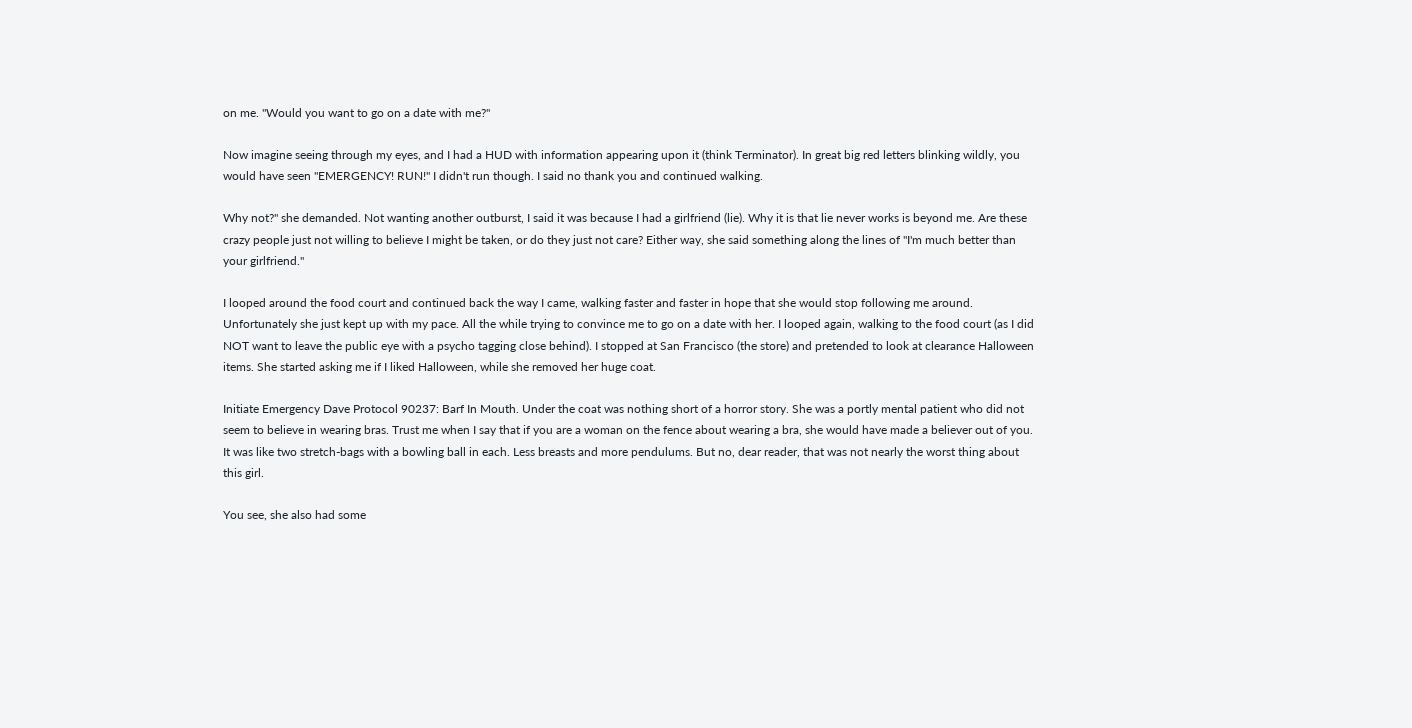on me. "Would you want to go on a date with me?"

Now imagine seeing through my eyes, and I had a HUD with information appearing upon it (think Terminator). In great big red letters blinking wildly, you would have seen "EMERGENCY! RUN!" I didn't run though. I said no thank you and continued walking.

Why not?" she demanded. Not wanting another outburst, I said it was because I had a girlfriend (lie). Why it is that lie never works is beyond me. Are these crazy people just not willing to believe I might be taken, or do they just not care? Either way, she said something along the lines of "I'm much better than your girlfriend."

I looped around the food court and continued back the way I came, walking faster and faster in hope that she would stop following me around. Unfortunately she just kept up with my pace. All the while trying to convince me to go on a date with her. I looped again, walking to the food court (as I did NOT want to leave the public eye with a psycho tagging close behind). I stopped at San Francisco (the store) and pretended to look at clearance Halloween items. She started asking me if I liked Halloween, while she removed her huge coat.

Initiate Emergency Dave Protocol 90237: Barf In Mouth. Under the coat was nothing short of a horror story. She was a portly mental patient who did not seem to believe in wearing bras. Trust me when I say that if you are a woman on the fence about wearing a bra, she would have made a believer out of you. It was like two stretch-bags with a bowling ball in each. Less breasts and more pendulums. But no, dear reader, that was not nearly the worst thing about this girl.

You see, she also had some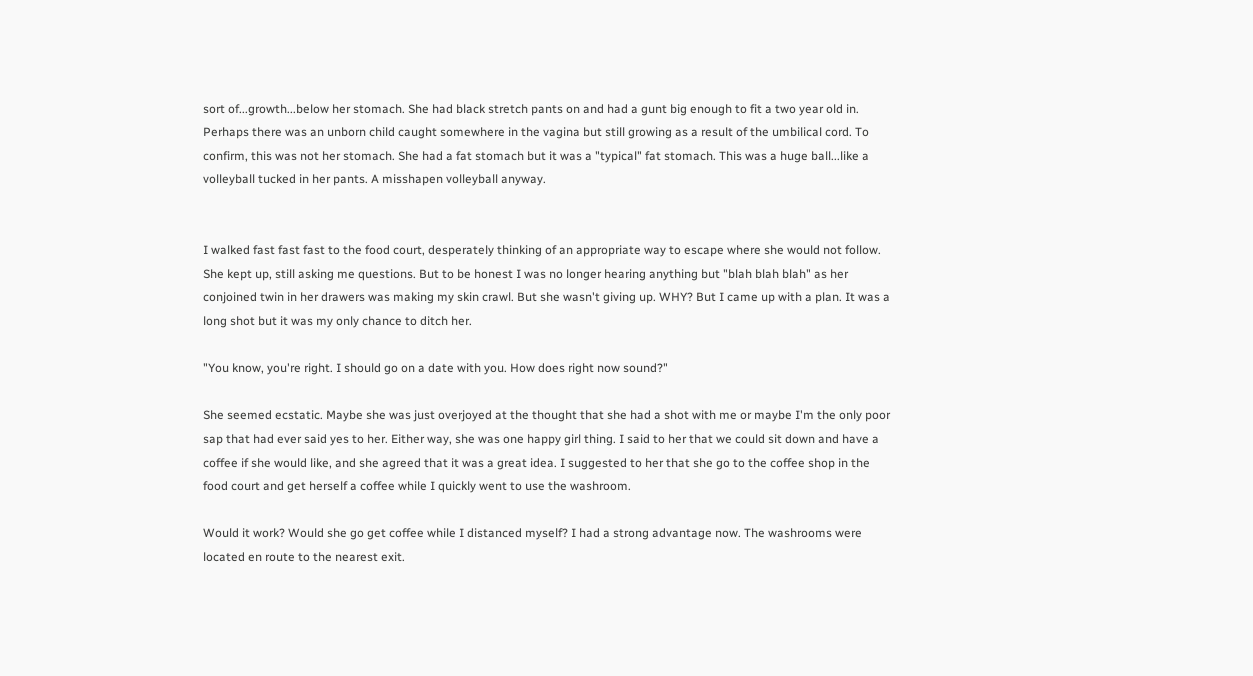sort of...growth...below her stomach. She had black stretch pants on and had a gunt big enough to fit a two year old in. Perhaps there was an unborn child caught somewhere in the vagina but still growing as a result of the umbilical cord. To confirm, this was not her stomach. She had a fat stomach but it was a "typical" fat stomach. This was a huge ball...like a volleyball tucked in her pants. A misshapen volleyball anyway.


I walked fast fast fast to the food court, desperately thinking of an appropriate way to escape where she would not follow. She kept up, still asking me questions. But to be honest I was no longer hearing anything but "blah blah blah" as her conjoined twin in her drawers was making my skin crawl. But she wasn't giving up. WHY? But I came up with a plan. It was a long shot but it was my only chance to ditch her.

"You know, you're right. I should go on a date with you. How does right now sound?"

She seemed ecstatic. Maybe she was just overjoyed at the thought that she had a shot with me or maybe I'm the only poor sap that had ever said yes to her. Either way, she was one happy girl thing. I said to her that we could sit down and have a coffee if she would like, and she agreed that it was a great idea. I suggested to her that she go to the coffee shop in the food court and get herself a coffee while I quickly went to use the washroom.

Would it work? Would she go get coffee while I distanced myself? I had a strong advantage now. The washrooms were located en route to the nearest exit.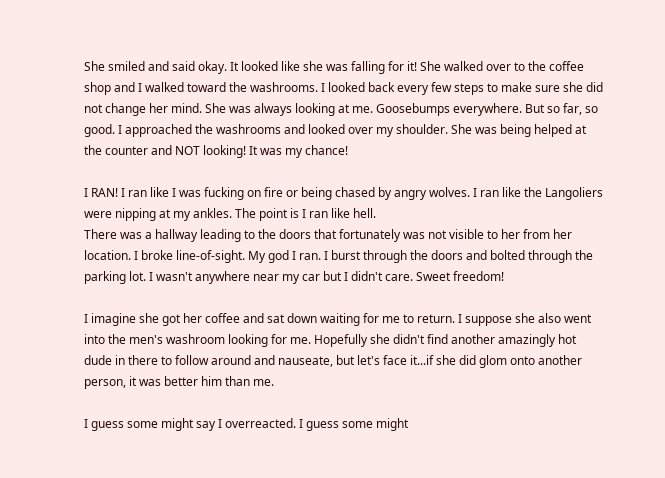She smiled and said okay. It looked like she was falling for it! She walked over to the coffee shop and I walked toward the washrooms. I looked back every few steps to make sure she did not change her mind. She was always looking at me. Goosebumps everywhere. But so far, so good. I approached the washrooms and looked over my shoulder. She was being helped at the counter and NOT looking! It was my chance!

I RAN! I ran like I was fucking on fire or being chased by angry wolves. I ran like the Langoliers were nipping at my ankles. The point is I ran like hell.
There was a hallway leading to the doors that fortunately was not visible to her from her location. I broke line-of-sight. My god I ran. I burst through the doors and bolted through the parking lot. I wasn't anywhere near my car but I didn't care. Sweet freedom!

I imagine she got her coffee and sat down waiting for me to return. I suppose she also went into the men's washroom looking for me. Hopefully she didn't find another amazingly hot dude in there to follow around and nauseate, but let's face it...if she did glom onto another person, it was better him than me.

I guess some might say I overreacted. I guess some might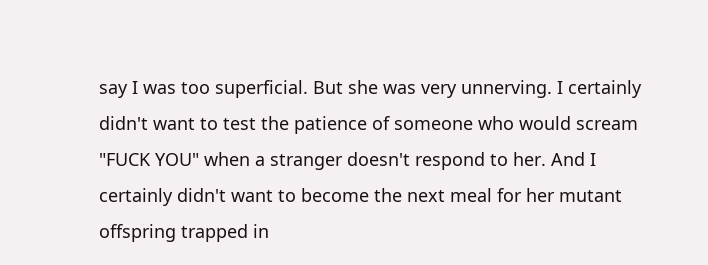say I was too superficial. But she was very unnerving. I certainly didn't want to test the patience of someone who would scream "FUCK YOU" when a stranger doesn't respond to her. And I certainly didn't want to become the next meal for her mutant offspring trapped in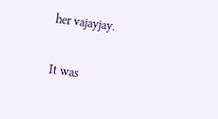her vajayjay.

It was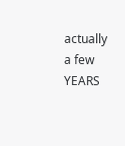actually a few YEARS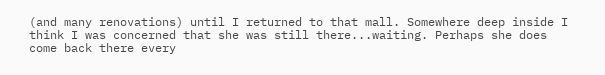(and many renovations) until I returned to that mall. Somewhere deep inside I think I was concerned that she was still there...waiting. Perhaps she does come back there every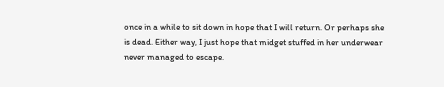once in a while to sit down in hope that I will return. Or perhaps she is dead. Either way, I just hope that midget stuffed in her underwear never managed to escape.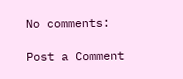No comments:

Post a Comment